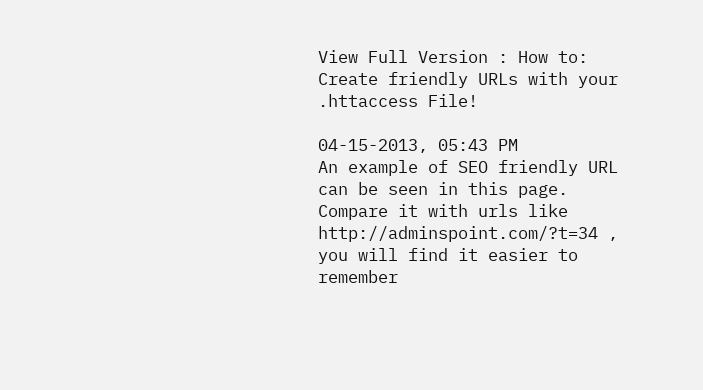View Full Version : How to: Create friendly URLs with your .httaccess File!

04-15-2013, 05:43 PM
An example of SEO friendly URL can be seen in this page. Compare it with urls like http://adminspoint.com/?t=34 , you will find it easier to remember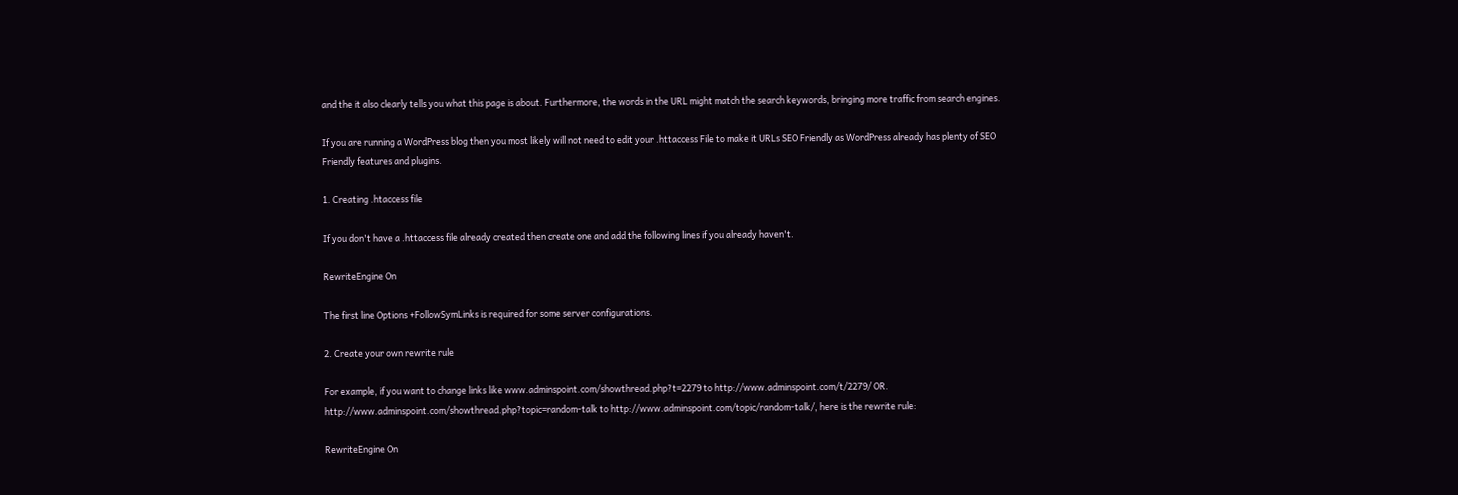and the it also clearly tells you what this page is about. Furthermore, the words in the URL might match the search keywords, bringing more traffic from search engines.

If you are running a WordPress blog then you most likely will not need to edit your .httaccess File to make it URLs SEO Friendly as WordPress already has plenty of SEO Friendly features and plugins.

1. Creating .htaccess file

If you don't have a .httaccess file already created then create one and add the following lines if you already haven't.

RewriteEngine On

The first line Options +FollowSymLinks is required for some server configurations.

2. Create your own rewrite rule

For example, if you want to change links like www.adminspoint.com/showthread.php?t=2279 to http://www.adminspoint.com/t/2279/ OR. http://www.adminspoint.com/showthread.php?topic=random-talk to http://www.adminspoint.com/topic/random-talk/, here is the rewrite rule:

RewriteEngine On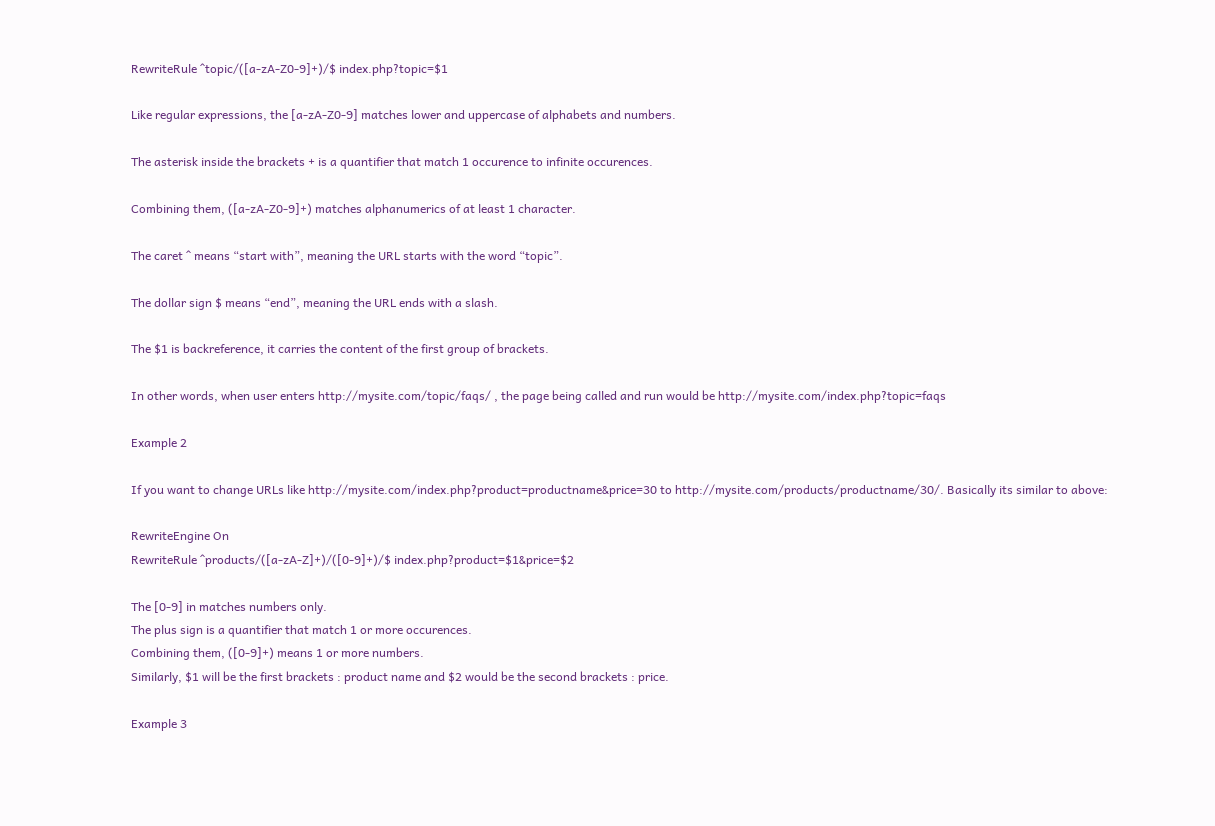RewriteRule ^topic/([a-zA-Z0-9]+)/$ index.php?topic=$1

Like regular expressions, the [a-zA-Z0-9] matches lower and uppercase of alphabets and numbers.

The asterisk inside the brackets + is a quantifier that match 1 occurence to infinite occurences.

Combining them, ([a-zA-Z0-9]+) matches alphanumerics of at least 1 character.

The caret ^ means “start with”, meaning the URL starts with the word “topic”.

The dollar sign $ means “end”, meaning the URL ends with a slash.

The $1 is backreference, it carries the content of the first group of brackets.

In other words, when user enters http://mysite.com/topic/faqs/ , the page being called and run would be http://mysite.com/index.php?topic=faqs

Example 2

If you want to change URLs like http://mysite.com/index.php?product=productname&price=30 to http://mysite.com/products/productname/30/. Basically its similar to above:

RewriteEngine On
RewriteRule ^products/([a-zA-Z]+)/([0-9]+)/$ index.php?product=$1&price=$2

The [0-9] in matches numbers only.
The plus sign is a quantifier that match 1 or more occurences.
Combining them, ([0-9]+) means 1 or more numbers.
Similarly, $1 will be the first brackets : product name and $2 would be the second brackets : price.

Example 3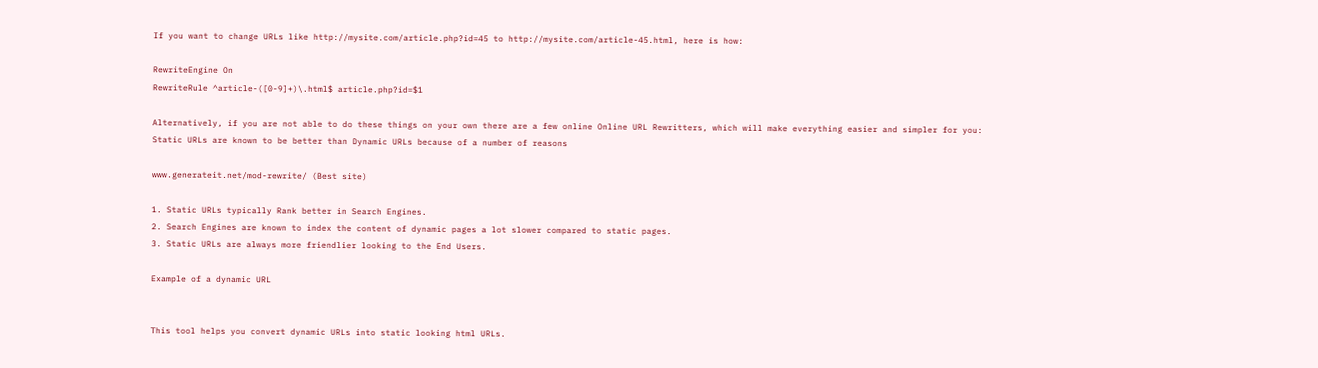If you want to change URLs like http://mysite.com/article.php?id=45 to http://mysite.com/article-45.html, here is how:

RewriteEngine On
RewriteRule ^article-([0-9]+)\.html$ article.php?id=$1

Alternatively, if you are not able to do these things on your own there are a few online Online URL Rewritters, which will make everything easier and simpler for you:
Static URLs are known to be better than Dynamic URLs because of a number of reasons

www.generateit.net/mod-rewrite/ (Best site)

1. Static URLs typically Rank better in Search Engines.
2. Search Engines are known to index the content of dynamic pages a lot slower compared to static pages.
3. Static URLs are always more friendlier looking to the End Users.

Example of a dynamic URL


This tool helps you convert dynamic URLs into static looking html URLs.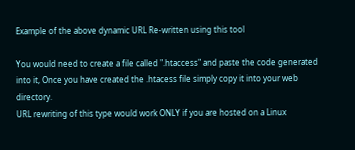Example of the above dynamic URL Re-written using this tool

You would need to create a file called ".htaccess" and paste the code generated into it, Once you have created the .htacess file simply copy it into your web directory.
URL rewriting of this type would work ONLY if you are hosted on a Linux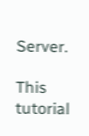Server.

This tutorial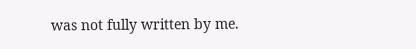was not fully written by me.